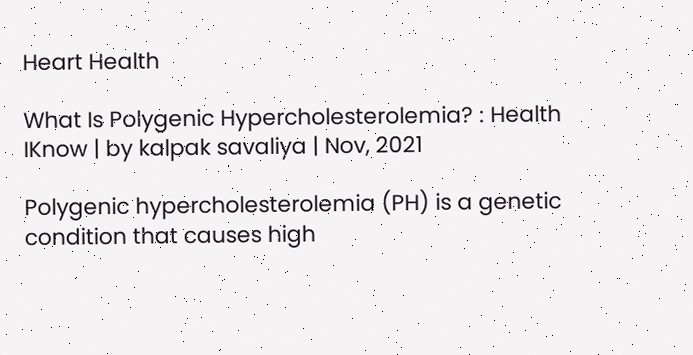Heart Health

What Is Polygenic Hypercholesterolemia? : Health IKnow | by kalpak savaliya | Nov, 2021

Polygenic hypercholesterolemia (PH) is a genetic condition that causes high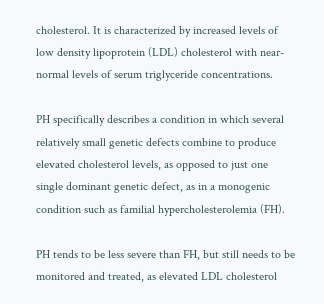cholesterol. It is characterized by increased levels of low density lipoprotein (LDL) cholesterol with near-normal levels of serum triglyceride concentrations.

PH specifically describes a condition in which several relatively small genetic defects combine to produce elevated cholesterol levels, as opposed to just one single dominant genetic defect, as in a monogenic condition such as familial hypercholesterolemia (FH).

PH tends to be less severe than FH, but still needs to be monitored and treated, as elevated LDL cholesterol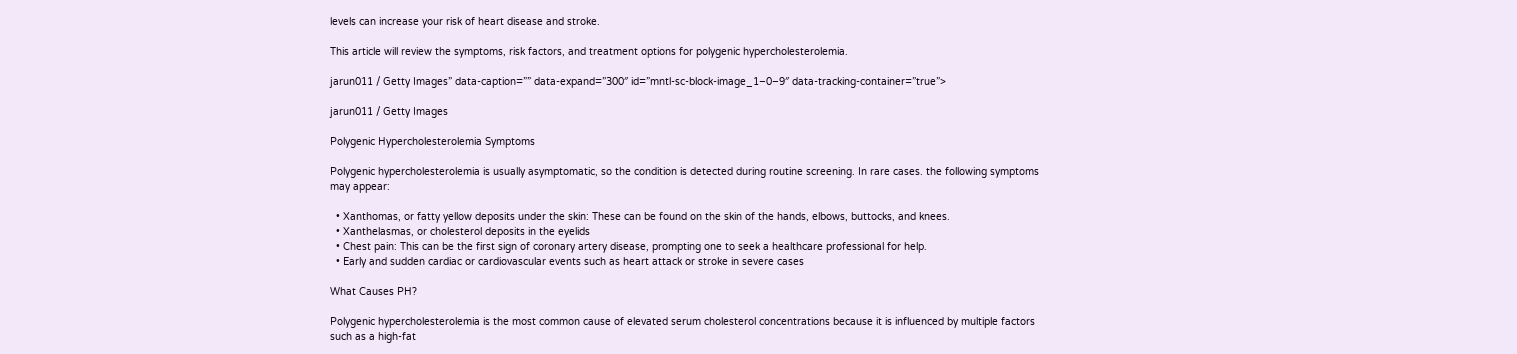levels can increase your risk of heart disease and stroke.

This article will review the symptoms, risk factors, and treatment options for polygenic hypercholesterolemia.

jarun011 / Getty Images” data-caption=”” data-expand=”300″ id=”mntl-sc-block-image_1–0–9″ data-tracking-container=”true”>

jarun011 / Getty Images

Polygenic Hypercholesterolemia Symptoms

Polygenic hypercholesterolemia is usually asymptomatic, so the condition is detected during routine screening. In rare cases. the following symptoms may appear:

  • Xanthomas, or fatty yellow deposits under the skin: These can be found on the skin of the hands, elbows, buttocks, and knees.
  • Xanthelasmas, or cholesterol deposits in the eyelids
  • Chest pain: This can be the first sign of coronary artery disease, prompting one to seek a healthcare professional for help.
  • Early and sudden cardiac or cardiovascular events such as heart attack or stroke in severe cases

What Causes PH?

Polygenic hypercholesterolemia is the most common cause of elevated serum cholesterol concentrations because it is influenced by multiple factors such as a high-fat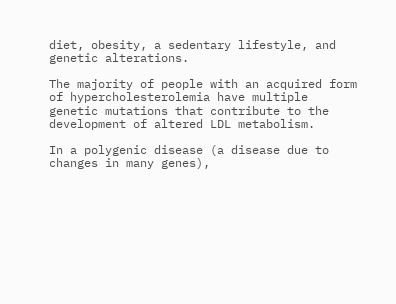diet, obesity, a sedentary lifestyle, and genetic alterations.

The majority of people with an acquired form of hypercholesterolemia have multiple genetic mutations that contribute to the development of altered LDL metabolism.

In a polygenic disease (a disease due to changes in many genes),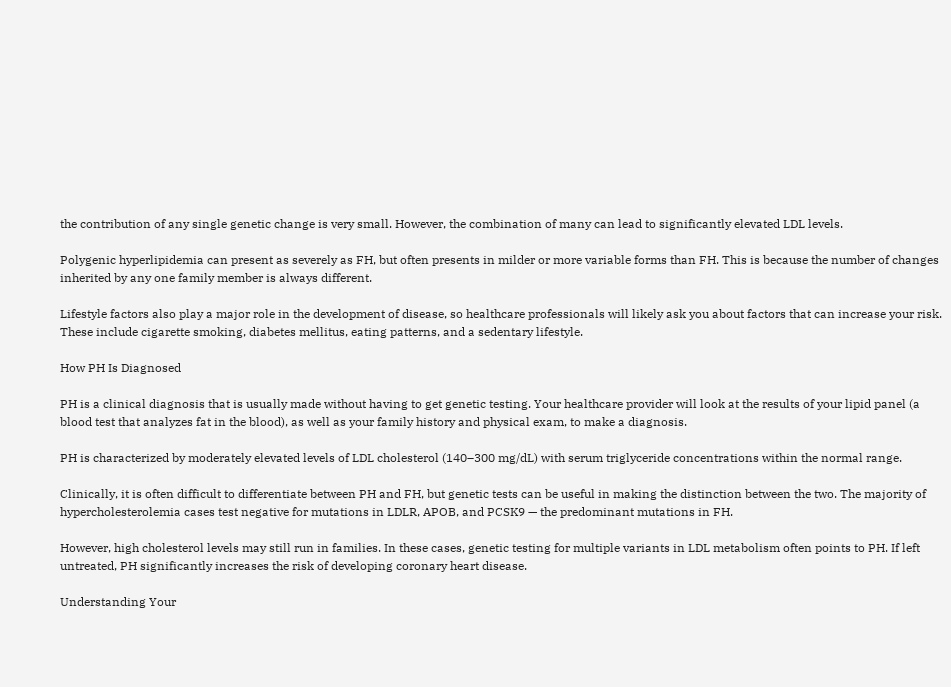the contribution of any single genetic change is very small. However, the combination of many can lead to significantly elevated LDL levels.

Polygenic hyperlipidemia can present as severely as FH, but often presents in milder or more variable forms than FH. This is because the number of changes inherited by any one family member is always different.

Lifestyle factors also play a major role in the development of disease, so healthcare professionals will likely ask you about factors that can increase your risk. These include cigarette smoking, diabetes mellitus, eating patterns, and a sedentary lifestyle.

How PH Is Diagnosed

PH is a clinical diagnosis that is usually made without having to get genetic testing. Your healthcare provider will look at the results of your lipid panel (a blood test that analyzes fat in the blood), as well as your family history and physical exam, to make a diagnosis.

PH is characterized by moderately elevated levels of LDL cholesterol (140–300 mg/dL) with serum triglyceride concentrations within the normal range.

Clinically, it is often difficult to differentiate between PH and FH, but genetic tests can be useful in making the distinction between the two. The majority of hypercholesterolemia cases test negative for mutations in LDLR, APOB, and PCSK9 — the predominant mutations in FH.

However, high cholesterol levels may still run in families. In these cases, genetic testing for multiple variants in LDL metabolism often points to PH. If left untreated, PH significantly increases the risk of developing coronary heart disease.

Understanding Your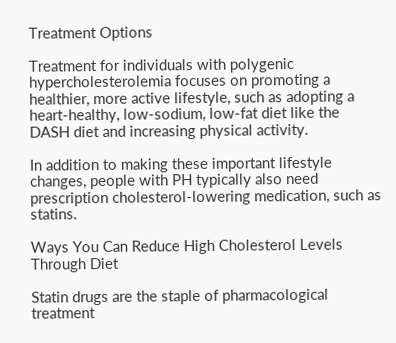Treatment Options

Treatment for individuals with polygenic hypercholesterolemia focuses on promoting a healthier, more active lifestyle, such as adopting a heart-healthy, low-sodium, low-fat diet like the DASH diet and increasing physical activity.

In addition to making these important lifestyle changes, people with PH typically also need prescription cholesterol-lowering medication, such as statins.

Ways You Can Reduce High Cholesterol Levels Through Diet

Statin drugs are the staple of pharmacological treatment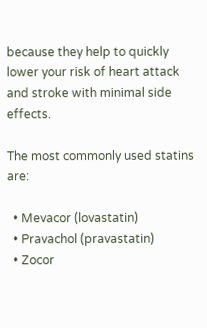because they help to quickly lower your risk of heart attack and stroke with minimal side effects.

The most commonly used statins are:

  • Mevacor (lovastatin)
  • Pravachol (pravastatin)
  • Zocor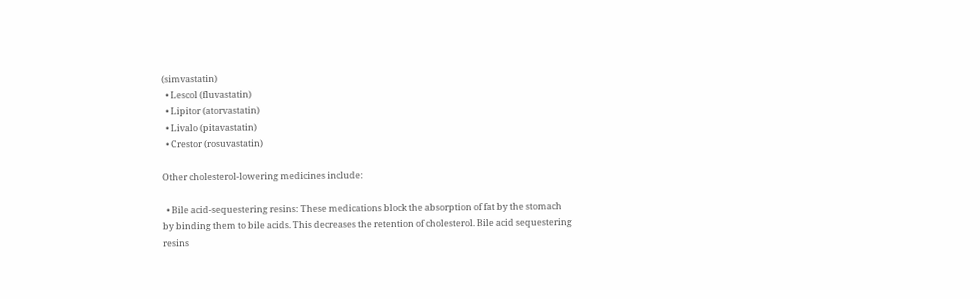(simvastatin)
  • Lescol (fluvastatin)
  • Lipitor (atorvastatin)
  • Livalo (pitavastatin)
  • Crestor (rosuvastatin)

Other cholesterol-lowering medicines include:

  • Bile acid-sequestering resins: These medications block the absorption of fat by the stomach by binding them to bile acids. This decreases the retention of cholesterol. Bile acid sequestering resins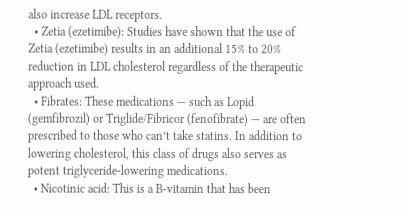also increase LDL receptors.
  • Zetia (ezetimibe): Studies have shown that the use of Zetia (ezetimibe) results in an additional 15% to 20% reduction in LDL cholesterol regardless of the therapeutic approach used.
  • Fibrates: These medications — such as Lopid (gemfibrozil) or Triglide/Fibricor (fenofibrate) — are often prescribed to those who can’t take statins. In addition to lowering cholesterol, this class of drugs also serves as potent triglyceride-lowering medications.
  • Nicotinic acid: This is a B-vitamin that has been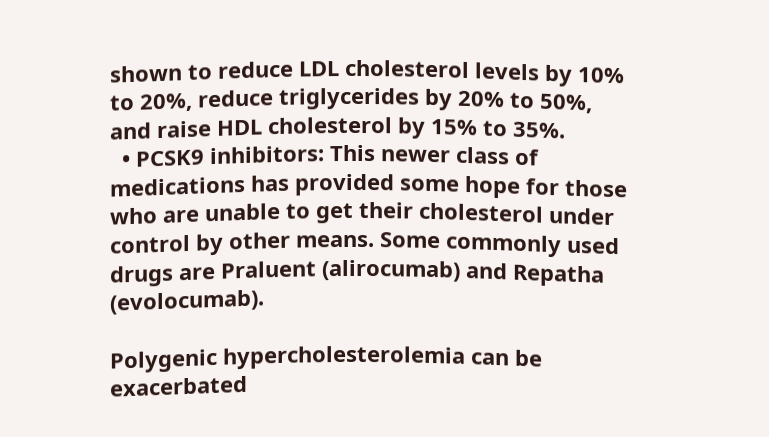shown to reduce LDL cholesterol levels by 10% to 20%, reduce triglycerides by 20% to 50%, and raise HDL cholesterol by 15% to 35%.
  • PCSK9 inhibitors: This newer class of medications has provided some hope for those who are unable to get their cholesterol under control by other means. Some commonly used drugs are Praluent (alirocumab) and Repatha (evolocumab).

Polygenic hypercholesterolemia can be exacerbated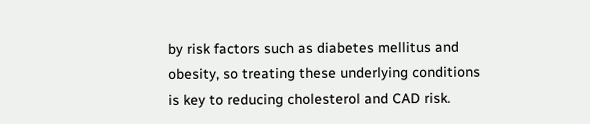by risk factors such as diabetes mellitus and obesity, so treating these underlying conditions is key to reducing cholesterol and CAD risk.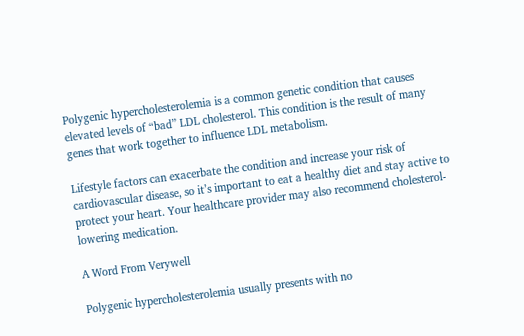Polygenic hypercholesterolemia is a common genetic condition that causes elevated levels of “bad” LDL cholesterol. This condition is the result of many genes that work together to influence LDL metabolism.

Lifestyle factors can exacerbate the condition and increase your risk of cardiovascular disease, so it’s important to eat a healthy diet and stay active to protect your heart. Your healthcare provider may also recommend cholesterol-lowering medication.

A Word From Verywell

Polygenic hypercholesterolemia usually presents with no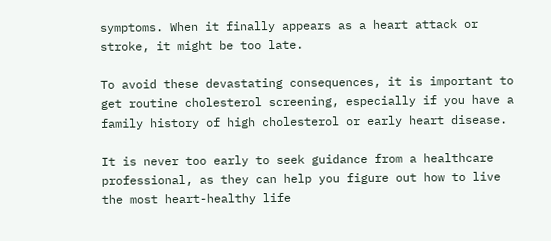symptoms. When it finally appears as a heart attack or stroke, it might be too late.

To avoid these devastating consequences, it is important to get routine cholesterol screening, especially if you have a family history of high cholesterol or early heart disease.

It is never too early to seek guidance from a healthcare professional, as they can help you figure out how to live the most heart-healthy life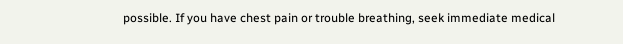possible. If you have chest pain or trouble breathing, seek immediate medical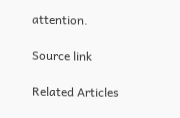attention.

Source link

Related Articles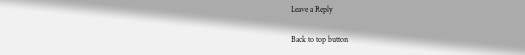Leave a Reply

Back to top button